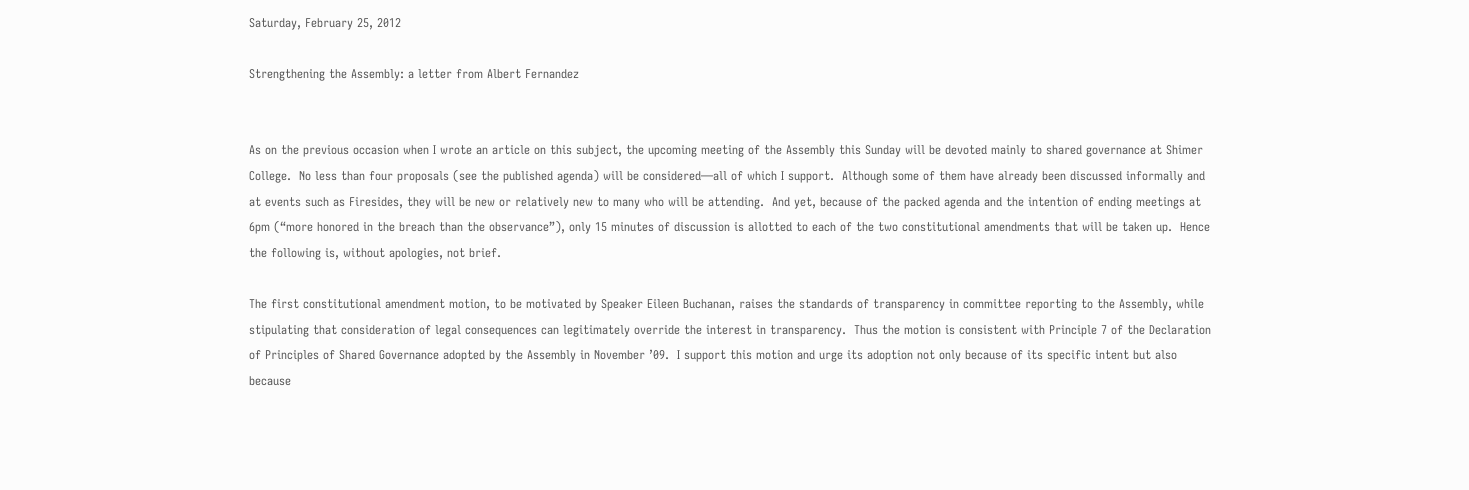Saturday, February 25, 2012

Strengthening the Assembly: a letter from Albert Fernandez


As on the previous occasion when I wrote an article on this subject, the upcoming meeting of the Assembly this Sunday will be devoted mainly to shared governance at Shimer College.  No less than four proposals (see the published agenda) will be considered—all of which I support.  Although some of them have already been discussed informally and at events such as Firesides, they will be new or relatively new to many who will be attending.  And yet, because of the packed agenda and the intention of ending meetings at 6pm (“more honored in the breach than the observance”), only 15 minutes of discussion is allotted to each of the two constitutional amendments that will be taken up.  Hence the following is, without apologies, not brief.

The first constitutional amendment motion, to be motivated by Speaker Eileen Buchanan, raises the standards of transparency in committee reporting to the Assembly, while stipulating that consideration of legal consequences can legitimately override the interest in transparency.  Thus the motion is consistent with Principle 7 of the Declaration of Principles of Shared Governance adopted by the Assembly in November ’09.  I support this motion and urge its adoption not only because of its specific intent but also because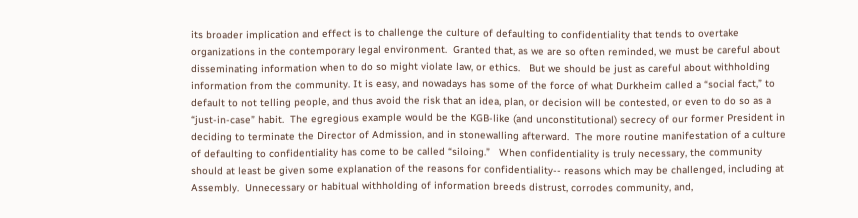its broader implication and effect is to challenge the culture of defaulting to confidentiality that tends to overtake organizations in the contemporary legal environment.  Granted that, as we are so often reminded, we must be careful about disseminating information when to do so might violate law, or ethics.   But we should be just as careful about withholding  information from the community. It is easy, and nowadays has some of the force of what Durkheim called a “social fact,” to default to not telling people, and thus avoid the risk that an idea, plan, or decision will be contested, or even to do so as a “just-in-case” habit.  The egregious example would be the KGB-like (and unconstitutional) secrecy of our former President in deciding to terminate the Director of Admission, and in stonewalling afterward.  The more routine manifestation of a culture of defaulting to confidentiality has come to be called “siloing.”   When confidentiality is truly necessary, the community should at least be given some explanation of the reasons for confidentiality-- reasons which may be challenged, including at Assembly.  Unnecessary or habitual withholding of information breeds distrust, corrodes community, and,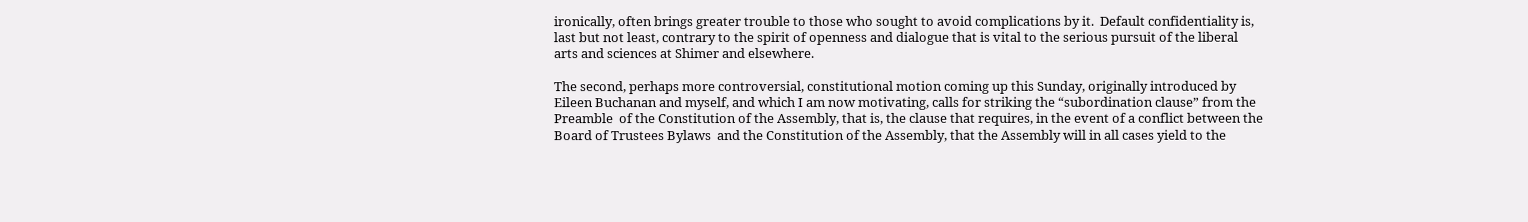ironically, often brings greater trouble to those who sought to avoid complications by it.  Default confidentiality is, last but not least, contrary to the spirit of openness and dialogue that is vital to the serious pursuit of the liberal arts and sciences at Shimer and elsewhere.

The second, perhaps more controversial, constitutional motion coming up this Sunday, originally introduced by Eileen Buchanan and myself, and which I am now motivating, calls for striking the “subordination clause” from the Preamble  of the Constitution of the Assembly, that is, the clause that requires, in the event of a conflict between the Board of Trustees Bylaws  and the Constitution of the Assembly, that the Assembly will in all cases yield to the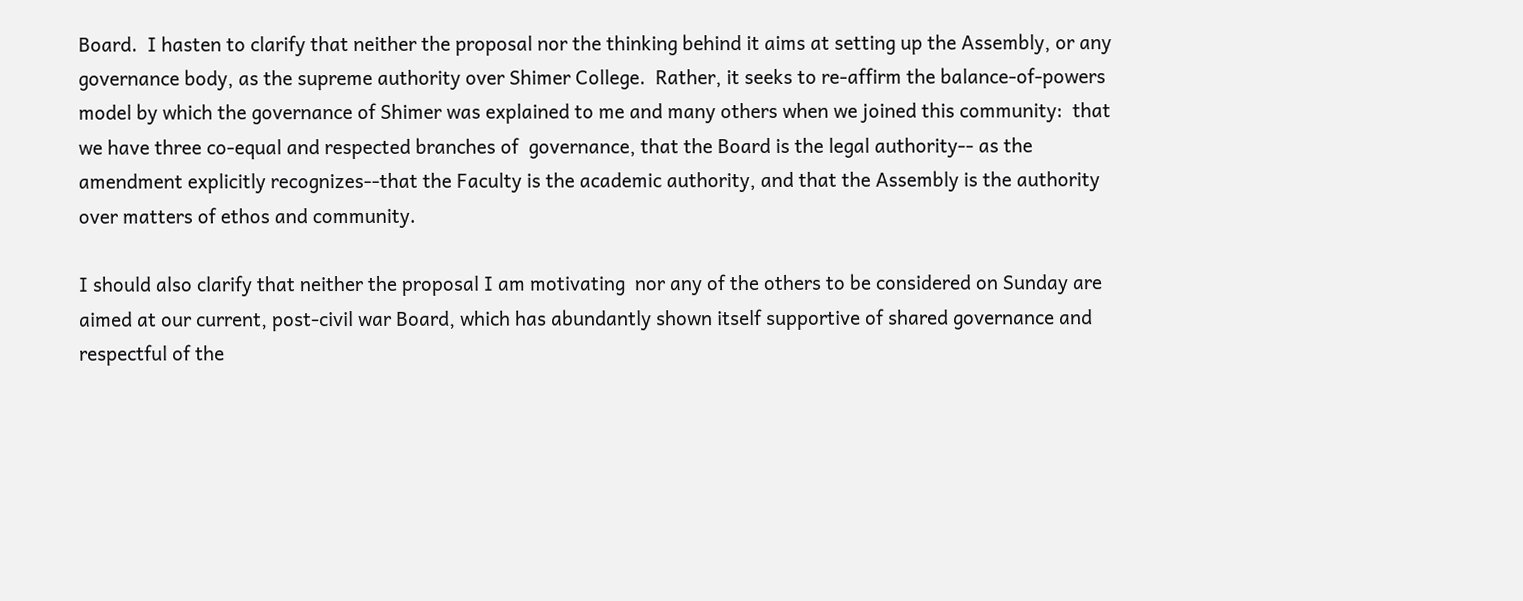Board.  I hasten to clarify that neither the proposal nor the thinking behind it aims at setting up the Assembly, or any governance body, as the supreme authority over Shimer College.  Rather, it seeks to re-affirm the balance-of-powers model by which the governance of Shimer was explained to me and many others when we joined this community:  that we have three co-equal and respected branches of  governance, that the Board is the legal authority-- as the amendment explicitly recognizes--that the Faculty is the academic authority, and that the Assembly is the authority over matters of ethos and community.

I should also clarify that neither the proposal I am motivating  nor any of the others to be considered on Sunday are aimed at our current, post-civil war Board, which has abundantly shown itself supportive of shared governance and respectful of the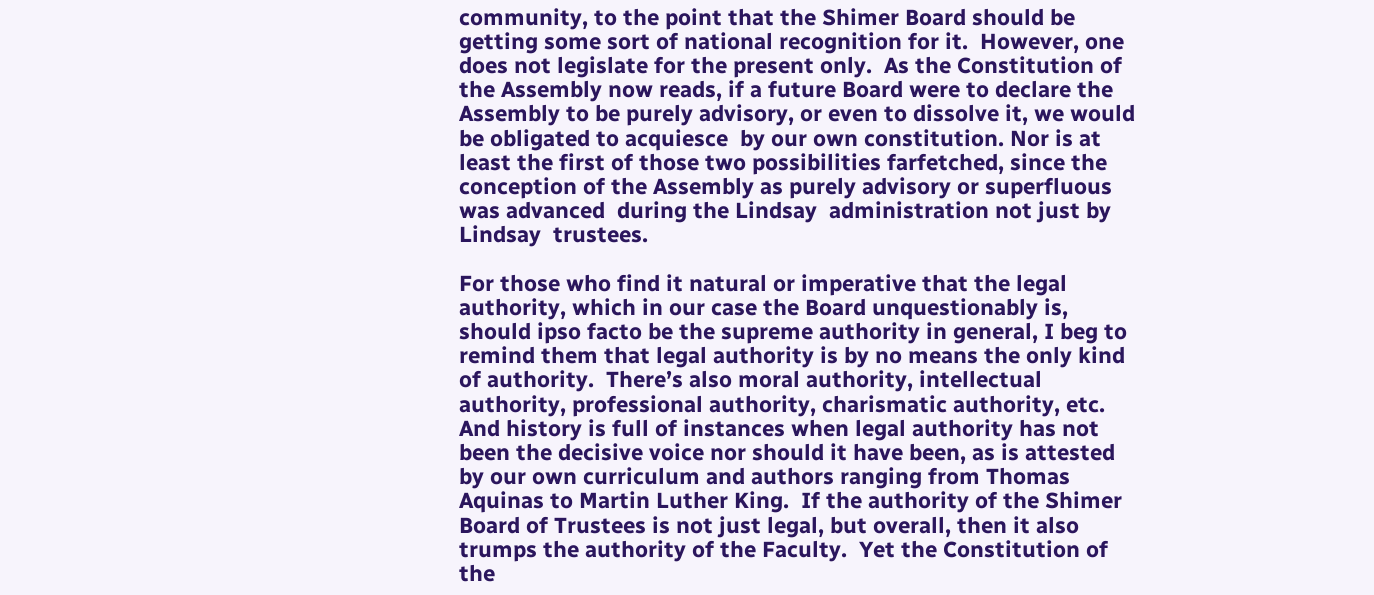community, to the point that the Shimer Board should be getting some sort of national recognition for it.  However, one does not legislate for the present only.  As the Constitution of the Assembly now reads, if a future Board were to declare the Assembly to be purely advisory, or even to dissolve it, we would be obligated to acquiesce  by our own constitution. Nor is at least the first of those two possibilities farfetched, since the conception of the Assembly as purely advisory or superfluous was advanced  during the Lindsay  administration not just by Lindsay  trustees.

For those who find it natural or imperative that the legal authority, which in our case the Board unquestionably is, should ipso facto be the supreme authority in general, I beg to remind them that legal authority is by no means the only kind of authority.  There’s also moral authority, intellectual authority, professional authority, charismatic authority, etc.  And history is full of instances when legal authority has not been the decisive voice nor should it have been, as is attested by our own curriculum and authors ranging from Thomas Aquinas to Martin Luther King.  If the authority of the Shimer Board of Trustees is not just legal, but overall, then it also trumps the authority of the Faculty.  Yet the Constitution of the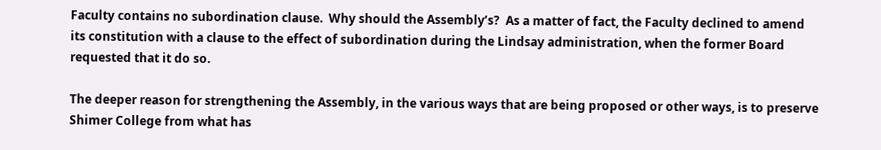Faculty contains no subordination clause.  Why should the Assembly’s?  As a matter of fact, the Faculty declined to amend its constitution with a clause to the effect of subordination during the Lindsay administration, when the former Board requested that it do so.

The deeper reason for strengthening the Assembly, in the various ways that are being proposed or other ways, is to preserve Shimer College from what has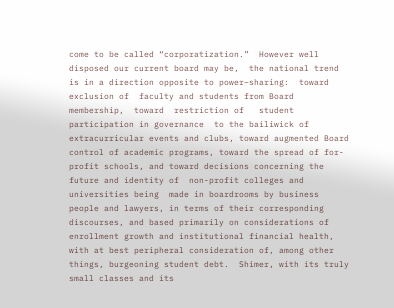come to be called “corporatization.”  However well disposed our current board may be,  the national trend is in a direction opposite to power–sharing:  toward  exclusion of  faculty and students from Board membership,  toward  restriction of   student participation in governance  to the bailiwick of extracurricular events and clubs, toward augmented Board control of academic programs, toward the spread of for-profit schools, and toward decisions concerning the future and identity of  non-profit colleges and universities being  made in boardrooms by business people and lawyers, in terms of their corresponding discourses, and based primarily on considerations of enrollment growth and institutional financial health, with at best peripheral consideration of, among other things, burgeoning student debt.  Shimer, with its truly small classes and its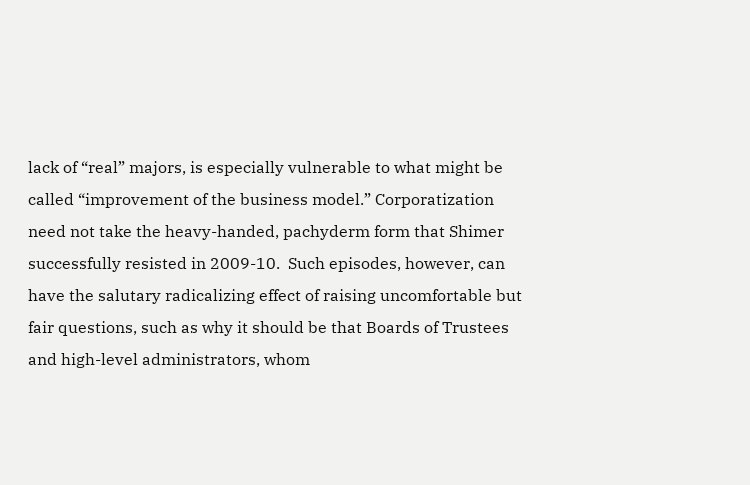lack of “real” majors, is especially vulnerable to what might be called “improvement of the business model.” Corporatization need not take the heavy-handed, pachyderm form that Shimer successfully resisted in 2009-10.  Such episodes, however, can have the salutary radicalizing effect of raising uncomfortable but fair questions, such as why it should be that Boards of Trustees and high-level administrators, whom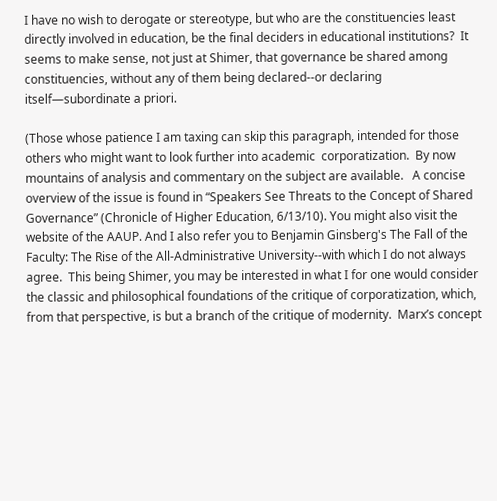I have no wish to derogate or stereotype, but who are the constituencies least directly involved in education, be the final deciders in educational institutions?  It seems to make sense, not just at Shimer, that governance be shared among constituencies, without any of them being declared--or declaring itself—subordinate a priori.

(Those whose patience I am taxing can skip this paragraph, intended for those others who might want to look further into academic  corporatization.  By now mountains of analysis and commentary on the subject are available.   A concise overview of the issue is found in “Speakers See Threats to the Concept of Shared Governance” (Chronicle of Higher Education, 6/13/10). You might also visit the website of the AAUP. And I also refer you to Benjamin Ginsberg's The Fall of the Faculty: The Rise of the All-Administrative University--with which I do not always agree.  This being Shimer, you may be interested in what I for one would consider the classic and philosophical foundations of the critique of corporatization, which, from that perspective, is but a branch of the critique of modernity.  Marx’s concept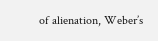of alienation, Weber’s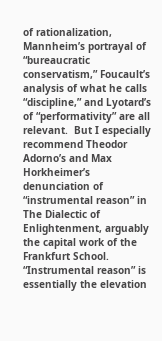of rationalization, Mannheim’s portrayal of “bureaucratic conservatism,” Foucault’s analysis of what he calls “discipline,” and Lyotard’s  of “performativity” are all relevant.  But I especially recommend Theodor Adorno’s and Max Horkheimer’s denunciation of “instrumental reason” in The Dialectic of Enlightenment, arguably the capital work of the Frankfurt School.  “Instrumental reason” is essentially the elevation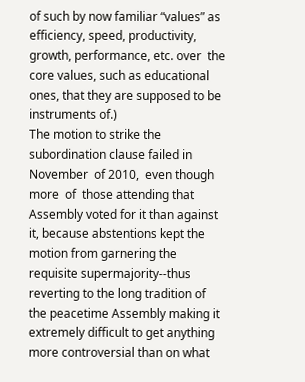of such by now familiar “values” as efficiency, speed, productivity, growth, performance, etc. over  the core values, such as educational ones, that they are supposed to be instruments of.)
The motion to strike the subordination clause failed in November  of 2010,  even though more  of  those attending that Assembly voted for it than against it, because abstentions kept the motion from garnering the requisite supermajority--thus reverting to the long tradition of the peacetime Assembly making it extremely difficult to get anything more controversial than on what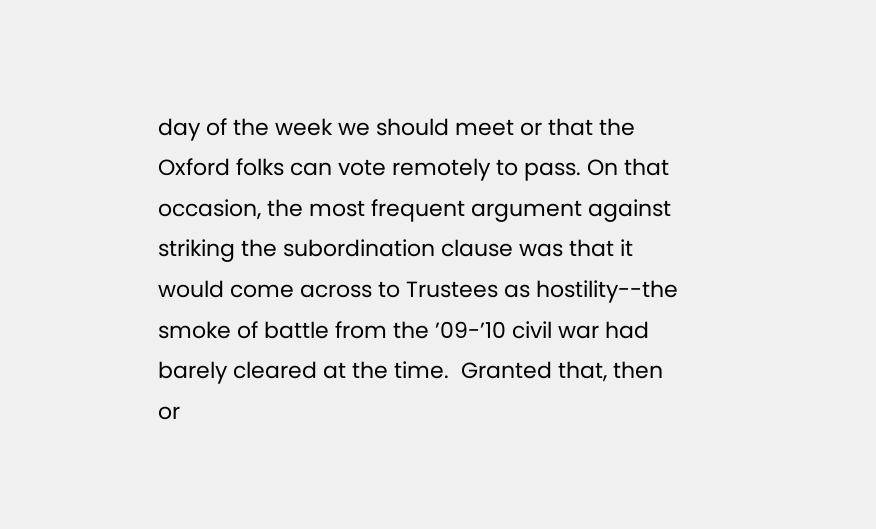day of the week we should meet or that the Oxford folks can vote remotely to pass. On that occasion, the most frequent argument against striking the subordination clause was that it would come across to Trustees as hostility--the smoke of battle from the ’09-’10 civil war had barely cleared at the time.  Granted that, then or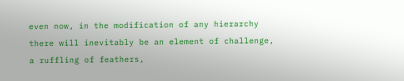even now, in the modification of any hierarchy there will inevitably be an element of challenge, a ruffling of feathers,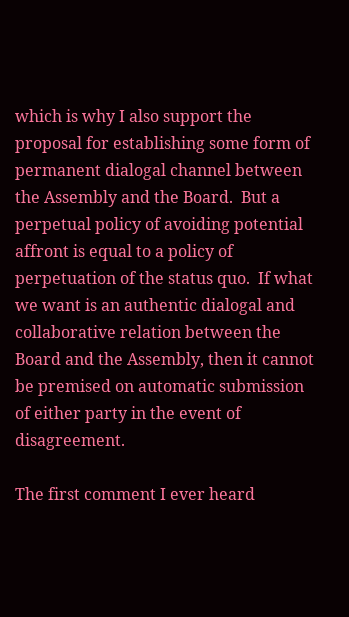which is why I also support the proposal for establishing some form of permanent dialogal channel between the Assembly and the Board.  But a perpetual policy of avoiding potential affront is equal to a policy of perpetuation of the status quo.  If what we want is an authentic dialogal and collaborative relation between the Board and the Assembly, then it cannot be premised on automatic submission of either party in the event of disagreement.

The first comment I ever heard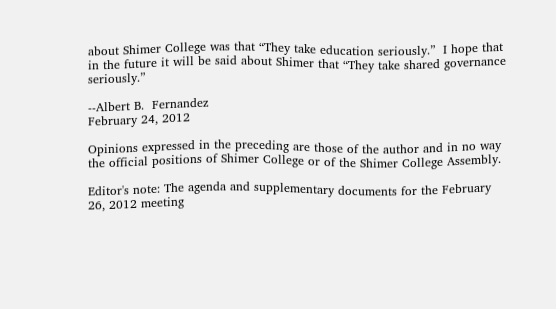about Shimer College was that “They take education seriously.”  I hope that in the future it will be said about Shimer that “They take shared governance seriously.”

--Albert B.  Fernandez
February 24, 2012

Opinions expressed in the preceding are those of the author and in no way the official positions of Shimer College or of the Shimer College Assembly.

Editor's note: The agenda and supplementary documents for the February 26, 2012 meeting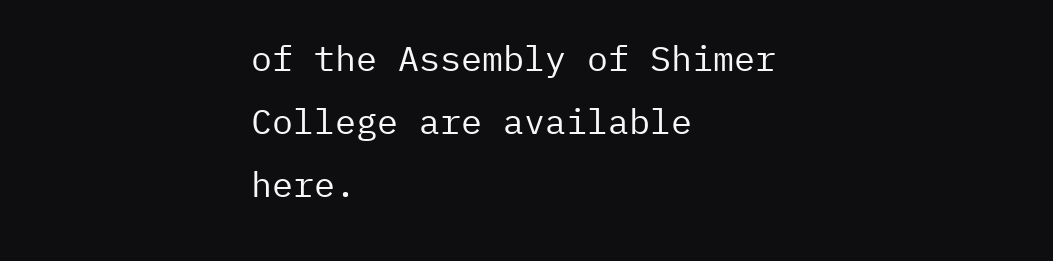of the Assembly of Shimer College are available here.